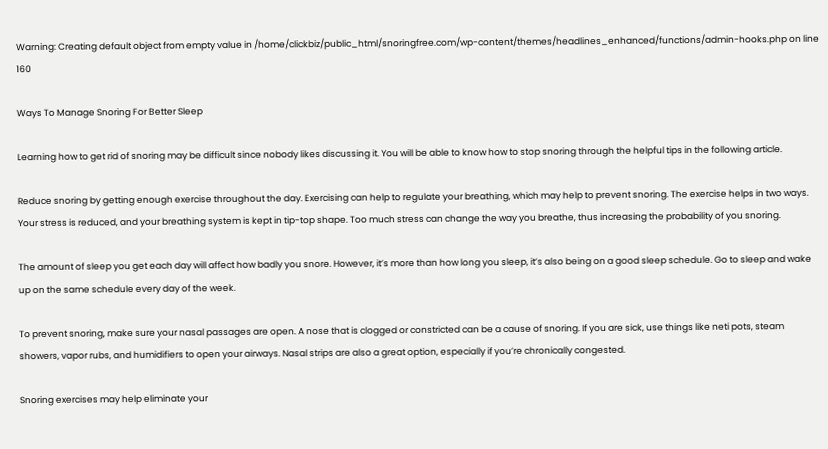Warning: Creating default object from empty value in /home/clickbiz/public_html/snoringfree.com/wp-content/themes/headlines_enhanced/functions/admin-hooks.php on line 160

Ways To Manage Snoring For Better Sleep

Learning how to get rid of snoring may be difficult since nobody likes discussing it. You will be able to know how to stop snoring through the helpful tips in the following article.

Reduce snoring by getting enough exercise throughout the day. Exercising can help to regulate your breathing, which may help to prevent snoring. The exercise helps in two ways. Your stress is reduced, and your breathing system is kept in tip-top shape. Too much stress can change the way you breathe, thus increasing the probability of you snoring.

The amount of sleep you get each day will affect how badly you snore. However, it’s more than how long you sleep, it’s also being on a good sleep schedule. Go to sleep and wake up on the same schedule every day of the week.

To prevent snoring, make sure your nasal passages are open. A nose that is clogged or constricted can be a cause of snoring. If you are sick, use things like neti pots, steam showers, vapor rubs, and humidifiers to open your airways. Nasal strips are also a great option, especially if you’re chronically congested.

Snoring exercises may help eliminate your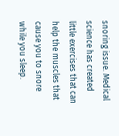snoring issue. Medical science has created little exercises that can help the muscles that cause you to snore while you sleep.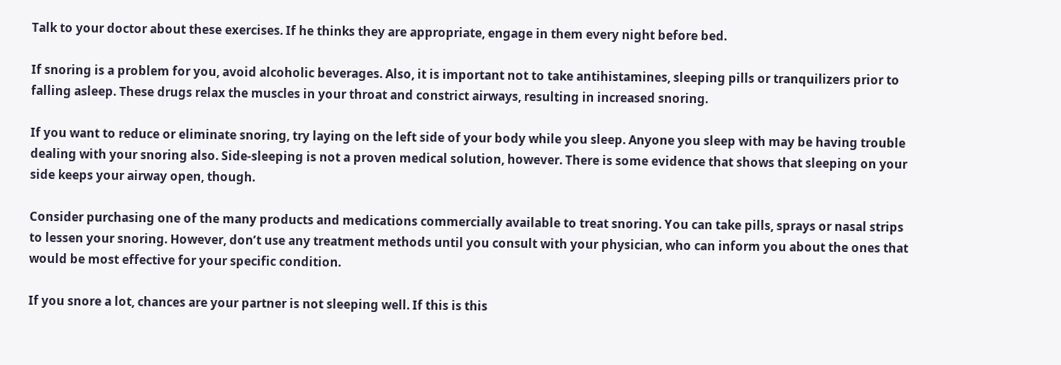Talk to your doctor about these exercises. If he thinks they are appropriate, engage in them every night before bed.

If snoring is a problem for you, avoid alcoholic beverages. Also, it is important not to take antihistamines, sleeping pills or tranquilizers prior to falling asleep. These drugs relax the muscles in your throat and constrict airways, resulting in increased snoring.

If you want to reduce or eliminate snoring, try laying on the left side of your body while you sleep. Anyone you sleep with may be having trouble dealing with your snoring also. Side-sleeping is not a proven medical solution, however. There is some evidence that shows that sleeping on your side keeps your airway open, though.

Consider purchasing one of the many products and medications commercially available to treat snoring. You can take pills, sprays or nasal strips to lessen your snoring. However, don’t use any treatment methods until you consult with your physician, who can inform you about the ones that would be most effective for your specific condition.

If you snore a lot, chances are your partner is not sleeping well. If this is this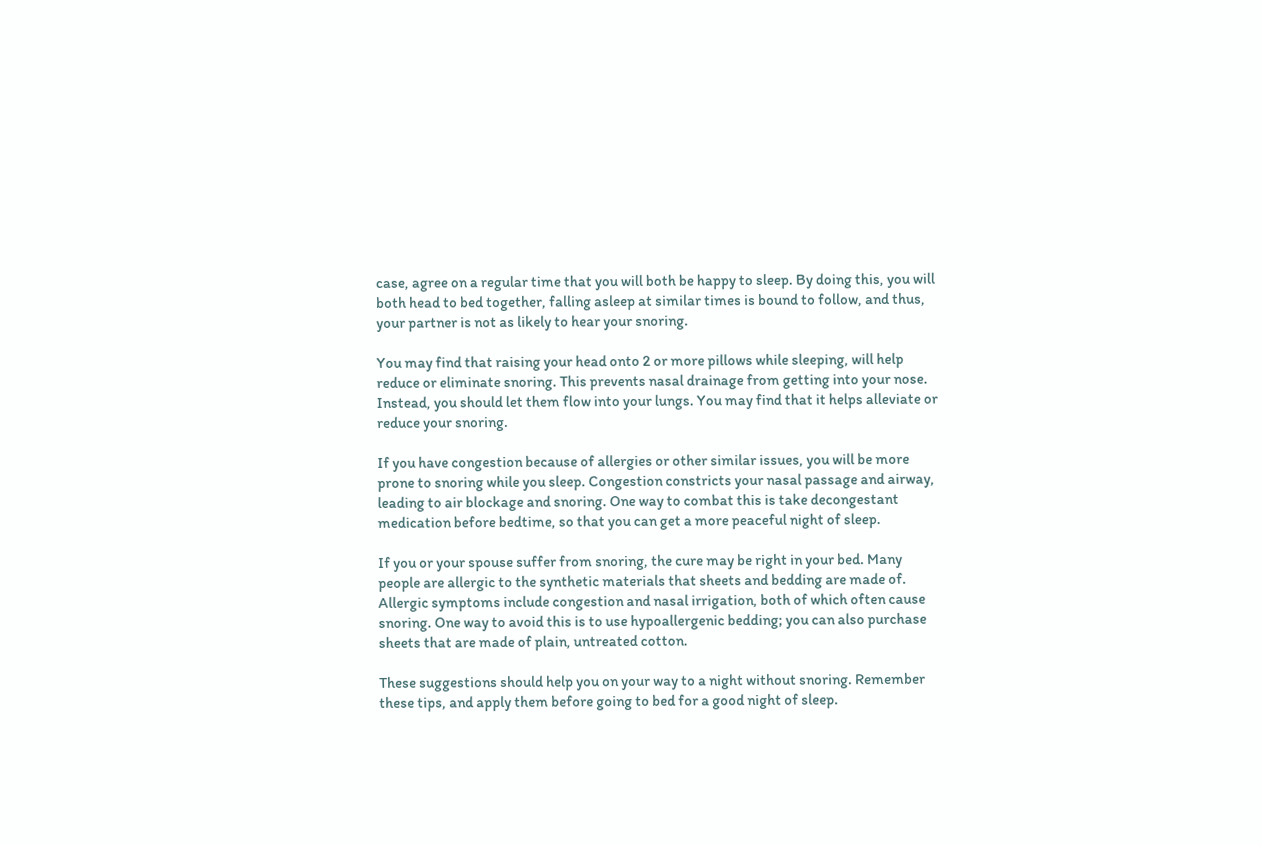case, agree on a regular time that you will both be happy to sleep. By doing this, you will both head to bed together, falling asleep at similar times is bound to follow, and thus, your partner is not as likely to hear your snoring.

You may find that raising your head onto 2 or more pillows while sleeping, will help reduce or eliminate snoring. This prevents nasal drainage from getting into your nose. Instead, you should let them flow into your lungs. You may find that it helps alleviate or reduce your snoring.

If you have congestion because of allergies or other similar issues, you will be more prone to snoring while you sleep. Congestion constricts your nasal passage and airway, leading to air blockage and snoring. One way to combat this is take decongestant medication before bedtime, so that you can get a more peaceful night of sleep.

If you or your spouse suffer from snoring, the cure may be right in your bed. Many people are allergic to the synthetic materials that sheets and bedding are made of. Allergic symptoms include congestion and nasal irrigation, both of which often cause snoring. One way to avoid this is to use hypoallergenic bedding; you can also purchase sheets that are made of plain, untreated cotton.

These suggestions should help you on your way to a night without snoring. Remember these tips, and apply them before going to bed for a good night of sleep.